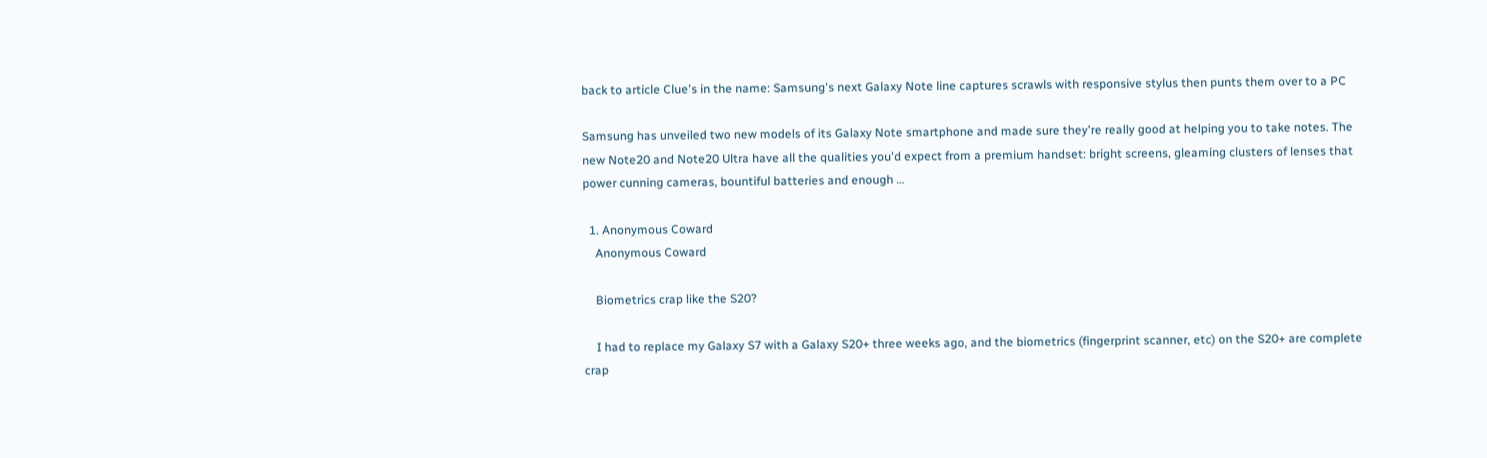back to article Clue's in the name: Samsung's next Galaxy Note line captures scrawls with responsive stylus then punts them over to a PC

Samsung has unveiled two new models of its Galaxy Note smartphone and made sure they're really good at helping you to take notes. The new Note20 and Note20 Ultra have all the qualities you'd expect from a premium handset: bright screens, gleaming clusters of lenses that power cunning cameras, bountiful batteries and enough …

  1. Anonymous Coward
    Anonymous Coward

    Biometrics crap like the S20?

    I had to replace my Galaxy S7 with a Galaxy S20+ three weeks ago, and the biometrics (fingerprint scanner, etc) on the S20+ are complete crap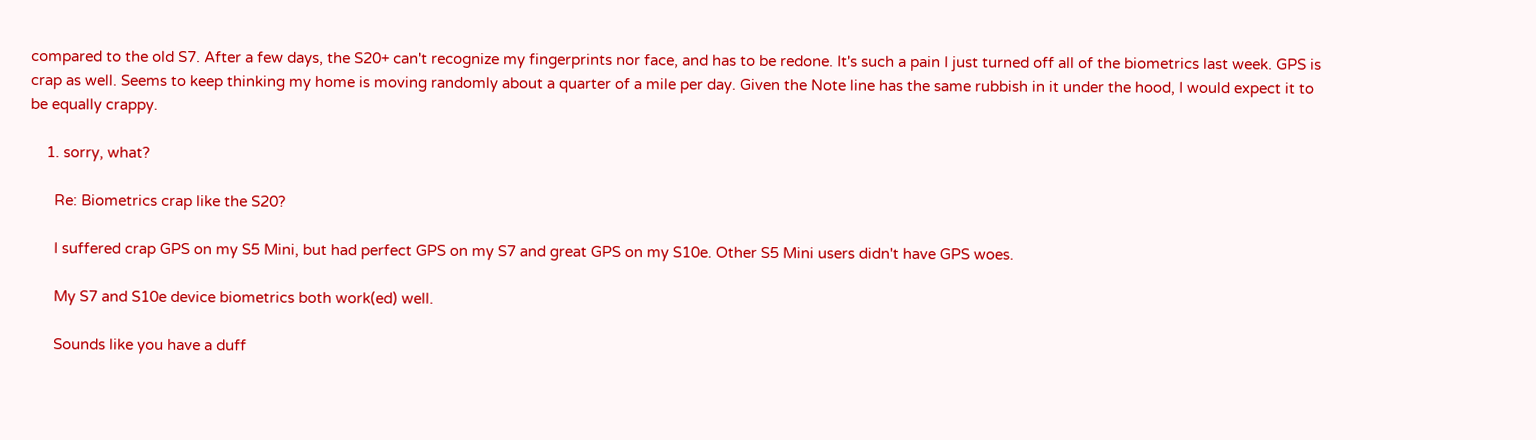compared to the old S7. After a few days, the S20+ can't recognize my fingerprints nor face, and has to be redone. It's such a pain I just turned off all of the biometrics last week. GPS is crap as well. Seems to keep thinking my home is moving randomly about a quarter of a mile per day. Given the Note line has the same rubbish in it under the hood, I would expect it to be equally crappy.

    1. sorry, what?

      Re: Biometrics crap like the S20?

      I suffered crap GPS on my S5 Mini, but had perfect GPS on my S7 and great GPS on my S10e. Other S5 Mini users didn't have GPS woes.

      My S7 and S10e device biometrics both work(ed) well.

      Sounds like you have a duff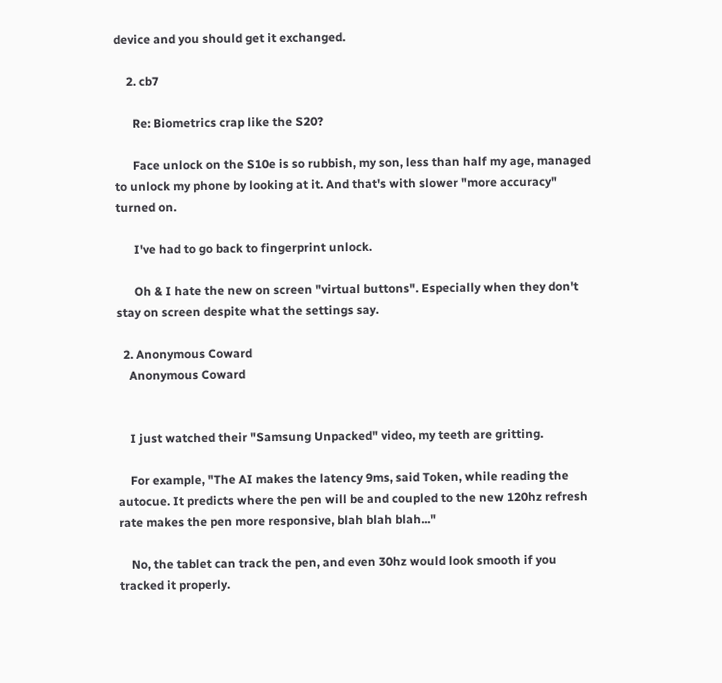device and you should get it exchanged.

    2. cb7

      Re: Biometrics crap like the S20?

      Face unlock on the S10e is so rubbish, my son, less than half my age, managed to unlock my phone by looking at it. And that's with slower "more accuracy" turned on.

      I've had to go back to fingerprint unlock.

      Oh & I hate the new on screen "virtual buttons". Especially when they don't stay on screen despite what the settings say.

  2. Anonymous Coward
    Anonymous Coward


    I just watched their "Samsung Unpacked" video, my teeth are gritting.

    For example, "The AI makes the latency 9ms, said Token, while reading the autocue. It predicts where the pen will be and coupled to the new 120hz refresh rate makes the pen more responsive, blah blah blah..."

    No, the tablet can track the pen, and even 30hz would look smooth if you tracked it properly.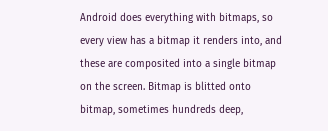Android does everything with bitmaps, so every view has a bitmap it renders into, and these are composited into a single bitmap on the screen. Bitmap is blitted onto bitmap, sometimes hundreds deep,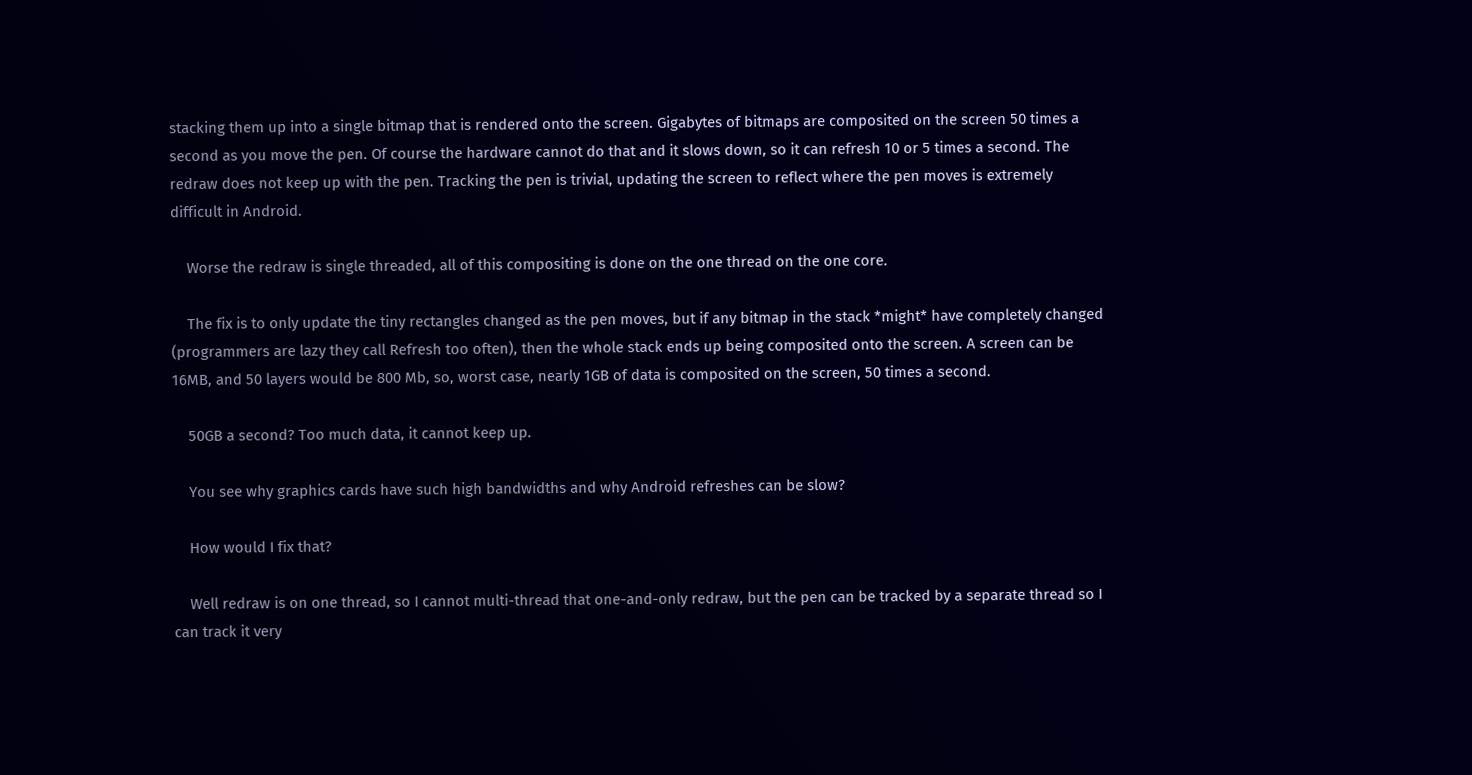stacking them up into a single bitmap that is rendered onto the screen. Gigabytes of bitmaps are composited on the screen 50 times a second as you move the pen. Of course the hardware cannot do that and it slows down, so it can refresh 10 or 5 times a second. The redraw does not keep up with the pen. Tracking the pen is trivial, updating the screen to reflect where the pen moves is extremely difficult in Android.

    Worse the redraw is single threaded, all of this compositing is done on the one thread on the one core.

    The fix is to only update the tiny rectangles changed as the pen moves, but if any bitmap in the stack *might* have completely changed (programmers are lazy they call Refresh too often), then the whole stack ends up being composited onto the screen. A screen can be 16MB, and 50 layers would be 800 Mb, so, worst case, nearly 1GB of data is composited on the screen, 50 times a second.

    50GB a second? Too much data, it cannot keep up.

    You see why graphics cards have such high bandwidths and why Android refreshes can be slow?

    How would I fix that?

    Well redraw is on one thread, so I cannot multi-thread that one-and-only redraw, but the pen can be tracked by a separate thread so I can track it very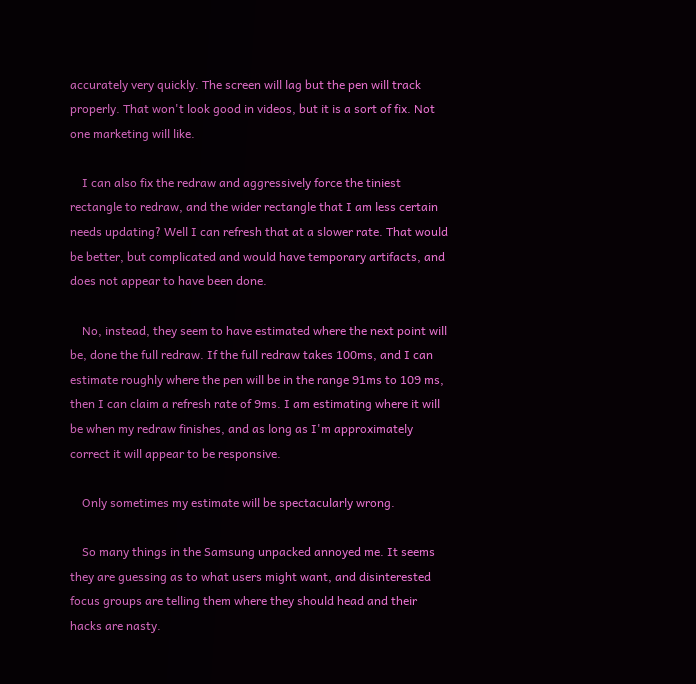accurately very quickly. The screen will lag but the pen will track properly. That won't look good in videos, but it is a sort of fix. Not one marketing will like.

    I can also fix the redraw and aggressively force the tiniest rectangle to redraw, and the wider rectangle that I am less certain needs updating? Well I can refresh that at a slower rate. That would be better, but complicated and would have temporary artifacts, and does not appear to have been done.

    No, instead, they seem to have estimated where the next point will be, done the full redraw. If the full redraw takes 100ms, and I can estimate roughly where the pen will be in the range 91ms to 109 ms, then I can claim a refresh rate of 9ms. I am estimating where it will be when my redraw finishes, and as long as I'm approximately correct it will appear to be responsive.

    Only sometimes my estimate will be spectacularly wrong.

    So many things in the Samsung unpacked annoyed me. It seems they are guessing as to what users might want, and disinterested focus groups are telling them where they should head and their hacks are nasty.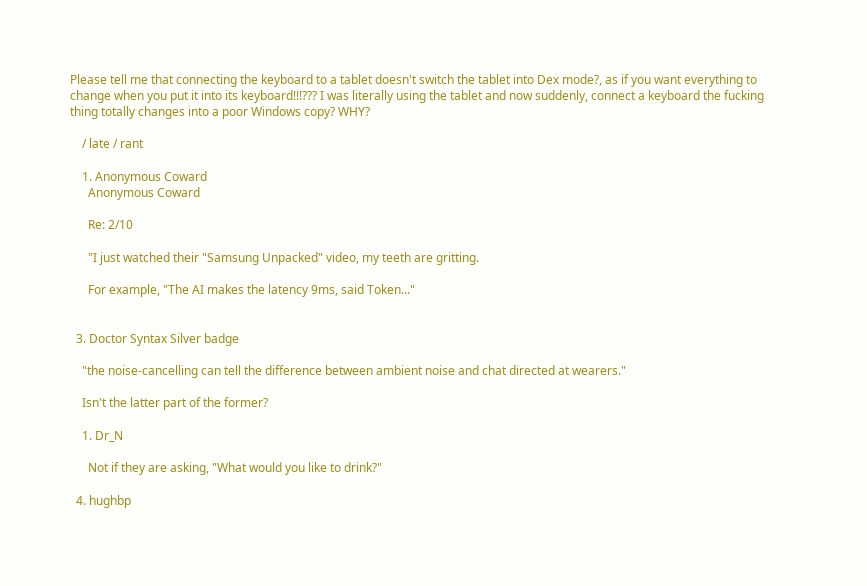Please tell me that connecting the keyboard to a tablet doesn't switch the tablet into Dex mode?, as if you want everything to change when you put it into its keyboard!!!??? I was literally using the tablet and now suddenly, connect a keyboard the fucking thing totally changes into a poor Windows copy? WHY?

    / late / rant

    1. Anonymous Coward
      Anonymous Coward

      Re: 2/10

      "I just watched their "Samsung Unpacked" video, my teeth are gritting.

      For example, "The AI makes the latency 9ms, said Token..."


  3. Doctor Syntax Silver badge

    "the noise-cancelling can tell the difference between ambient noise and chat directed at wearers."

    Isn't the latter part of the former?

    1. Dr_N

      Not if they are asking, "What would you like to drink?"

  4. hughbp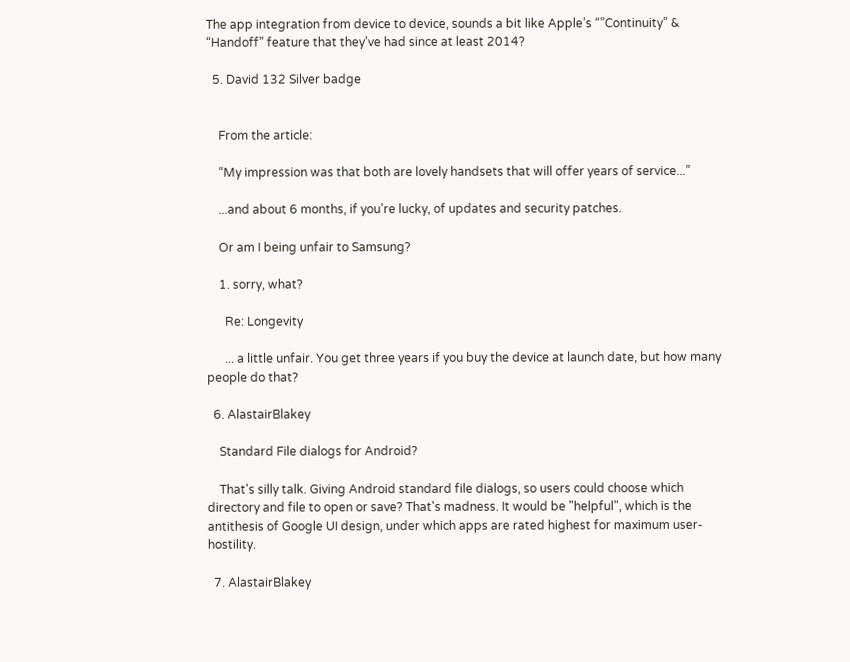The app integration from device to device, sounds a bit like Apple’s “”Continuity” & “Handoff” feature that they’ve had since at least 2014?

  5. David 132 Silver badge


    From the article:

    “My impression was that both are lovely handsets that will offer years of service...”

    ...and about 6 months, if you’re lucky, of updates and security patches.

    Or am I being unfair to Samsung?

    1. sorry, what?

      Re: Longevity

      ... a little unfair. You get three years if you buy the device at launch date, but how many people do that?

  6. AlastairBlakey

    Standard File dialogs for Android?

    That's silly talk. Giving Android standard file dialogs, so users could choose which directory and file to open or save? That's madness. It would be "helpful", which is the antithesis of Google UI design, under which apps are rated highest for maximum user-hostility.

  7. AlastairBlakey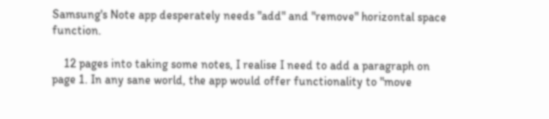Samsung's Note app desperately needs "add" and "remove" horizontal space function.

    12 pages into taking some notes, I realise I need to add a paragraph on page 1. In any sane world, the app would offer functionality to "move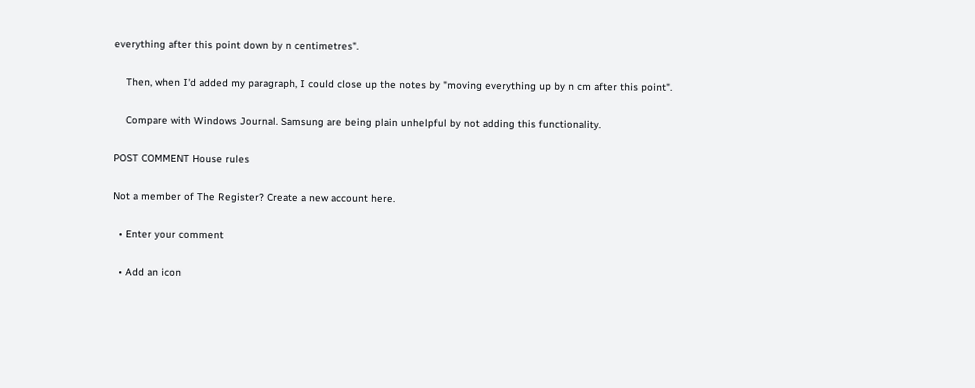everything after this point down by n centimetres".

    Then, when I'd added my paragraph, I could close up the notes by "moving everything up by n cm after this point".

    Compare with Windows Journal. Samsung are being plain unhelpful by not adding this functionality.

POST COMMENT House rules

Not a member of The Register? Create a new account here.

  • Enter your comment

  • Add an icon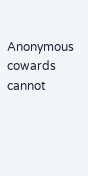Anonymous cowards cannot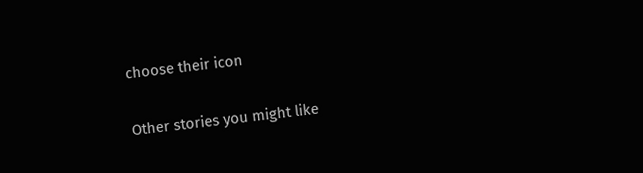choose their icon

Other stories you might like